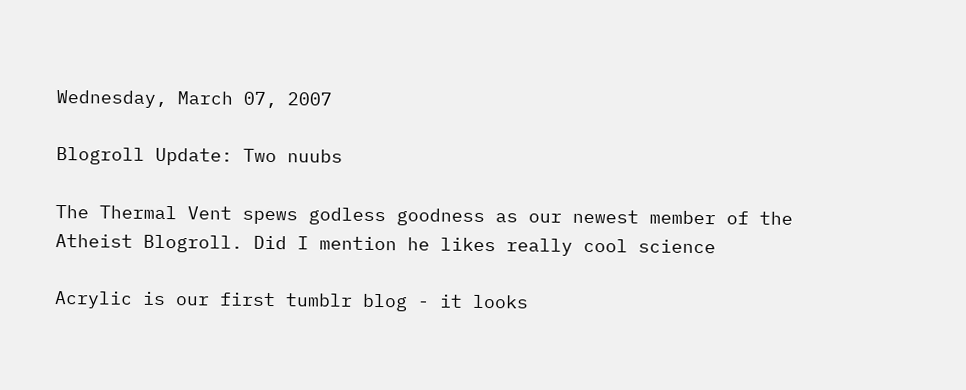Wednesday, March 07, 2007

Blogroll Update: Two nuubs

The Thermal Vent spews godless goodness as our newest member of the Atheist Blogroll. Did I mention he likes really cool science

Acrylic is our first tumblr blog - it looks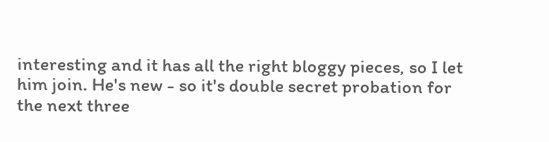interesting and it has all the right bloggy pieces, so I let him join. He's new - so it's double secret probation for the next three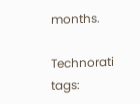months.

Technorati tags: